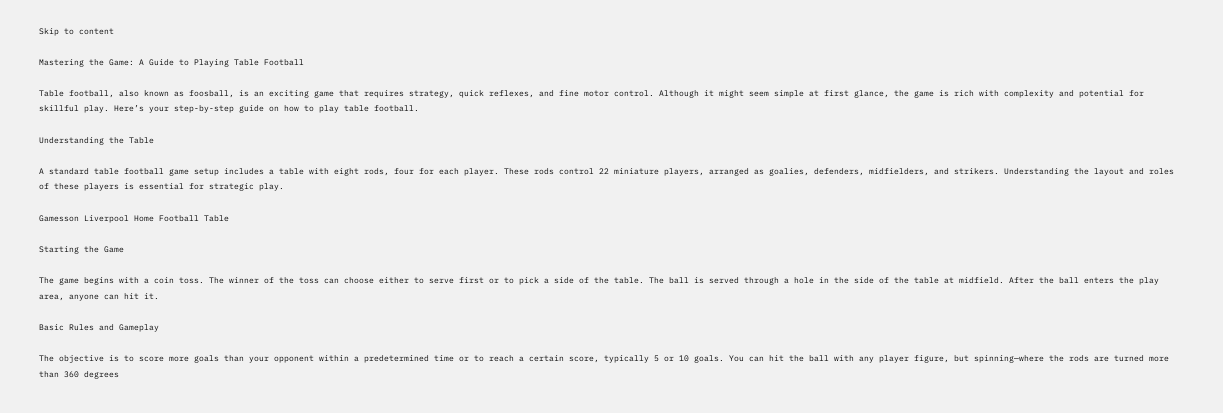Skip to content

Mastering the Game: A Guide to Playing Table Football

Table football, also known as foosball, is an exciting game that requires strategy, quick reflexes, and fine motor control. Although it might seem simple at first glance, the game is rich with complexity and potential for skillful play. Here’s your step-by-step guide on how to play table football.

Understanding the Table

A standard table football game setup includes a table with eight rods, four for each player. These rods control 22 miniature players, arranged as goalies, defenders, midfielders, and strikers. Understanding the layout and roles of these players is essential for strategic play.

Gamesson Liverpool Home Football Table

Starting the Game

The game begins with a coin toss. The winner of the toss can choose either to serve first or to pick a side of the table. The ball is served through a hole in the side of the table at midfield. After the ball enters the play area, anyone can hit it.

Basic Rules and Gameplay

The objective is to score more goals than your opponent within a predetermined time or to reach a certain score, typically 5 or 10 goals. You can hit the ball with any player figure, but spinning—where the rods are turned more than 360 degrees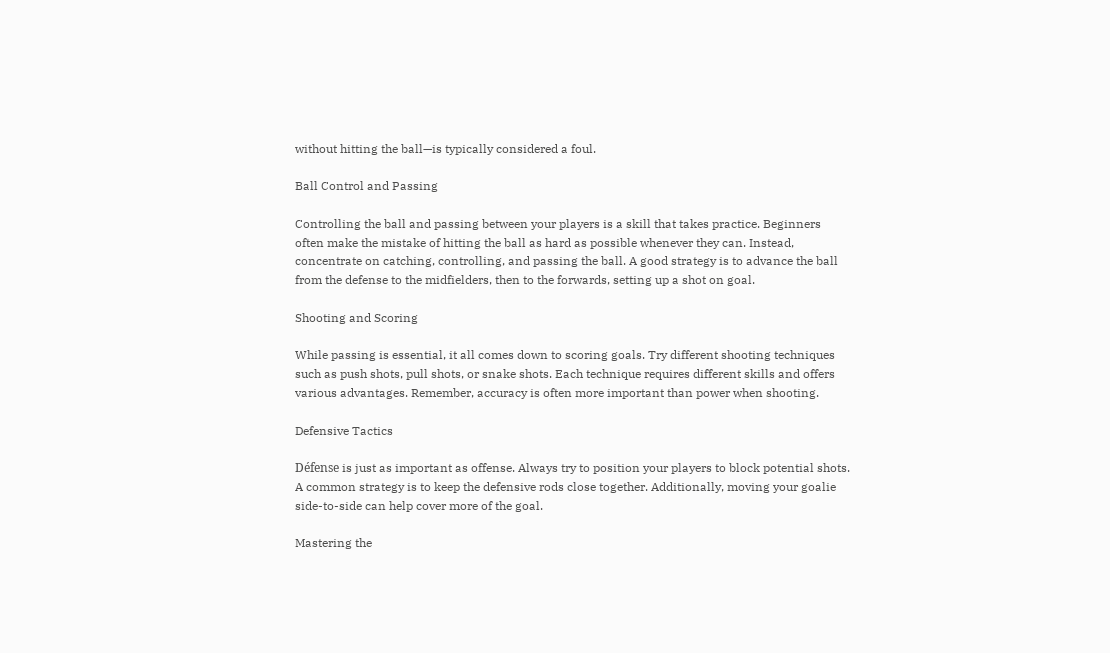without hitting the ball—is typically considered a foul.

Ball Control and Passing

Controlling the ball and passing between your players is a skill that takes practice. Beginners often make the mistake of hitting the ball as hard as possible whenever they can. Instead, concentrate on catching, controlling, and passing the ball. A good strategy is to advance the ball from the defense to the midfielders, then to the forwards, setting up a shot on goal.

Shooting and Scoring

While passing is essential, it all comes down to scoring goals. Try different shooting techniques such as push shots, pull shots, or snake shots. Each technique requires different skills and offers various advantages. Remember, accuracy is often more important than power when shooting.

Defensive Tactics

Défense is just as important as offense. Always try to position your players to block potential shots. A common strategy is to keep the defensive rods close together. Additionally, moving your goalie side-to-side can help cover more of the goal.

Mastering the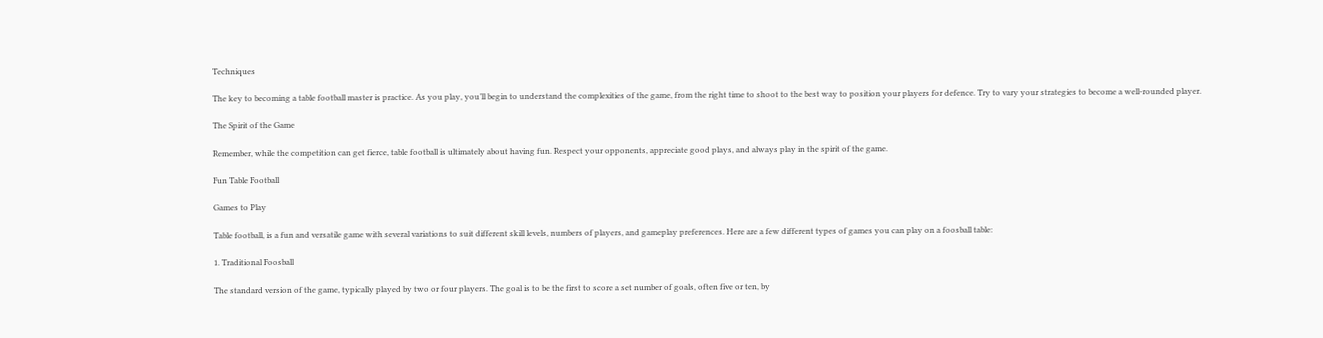Techniques

The key to becoming a table football master is practice. As you play, you’ll begin to understand the complexities of the game, from the right time to shoot to the best way to position your players for defence. Try to vary your strategies to become a well-rounded player.

The Spirit of the Game

Remember, while the competition can get fierce, table football is ultimately about having fun. Respect your opponents, appreciate good plays, and always play in the spirit of the game.

Fun Table Football

Games to Play

Table football, is a fun and versatile game with several variations to suit different skill levels, numbers of players, and gameplay preferences. Here are a few different types of games you can play on a foosball table:

1. Traditional Foosball

The standard version of the game, typically played by two or four players. The goal is to be the first to score a set number of goals, often five or ten, by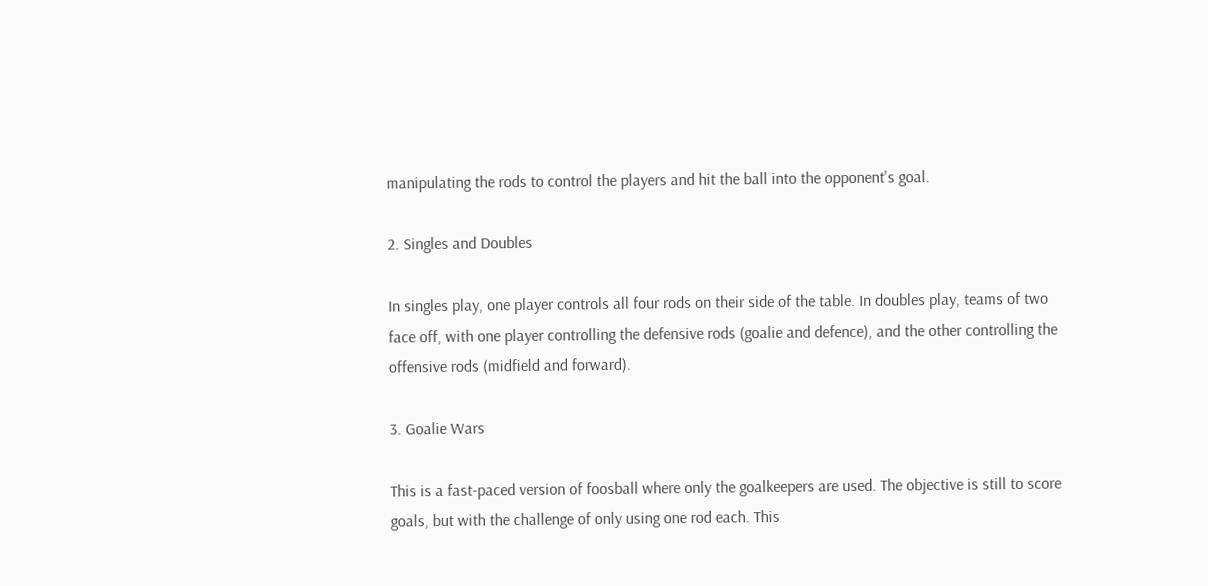manipulating the rods to control the players and hit the ball into the opponent's goal.

2. Singles and Doubles

In singles play, one player controls all four rods on their side of the table. In doubles play, teams of two face off, with one player controlling the defensive rods (goalie and defence), and the other controlling the offensive rods (midfield and forward).

3. Goalie Wars

This is a fast-paced version of foosball where only the goalkeepers are used. The objective is still to score goals, but with the challenge of only using one rod each. This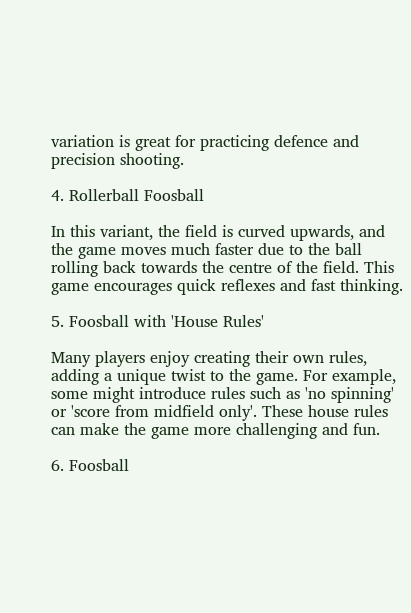variation is great for practicing defence and precision shooting.

4. Rollerball Foosball

In this variant, the field is curved upwards, and the game moves much faster due to the ball rolling back towards the centre of the field. This game encourages quick reflexes and fast thinking.

5. Foosball with 'House Rules'

Many players enjoy creating their own rules, adding a unique twist to the game. For example, some might introduce rules such as 'no spinning' or 'score from midfield only'. These house rules can make the game more challenging and fun.

6. Foosball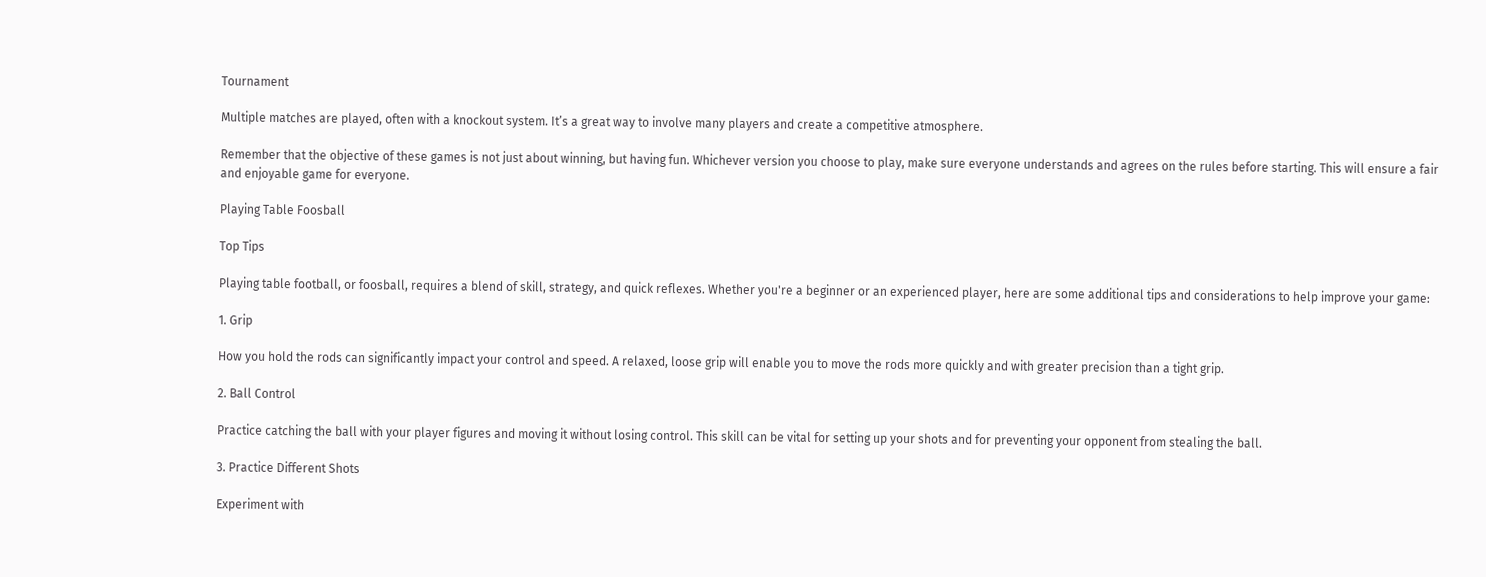Tournament

Multiple matches are played, often with a knockout system. It’s a great way to involve many players and create a competitive atmosphere.

Remember that the objective of these games is not just about winning, but having fun. Whichever version you choose to play, make sure everyone understands and agrees on the rules before starting. This will ensure a fair and enjoyable game for everyone.

Playing Table Foosball

Top Tips

Playing table football, or foosball, requires a blend of skill, strategy, and quick reflexes. Whether you're a beginner or an experienced player, here are some additional tips and considerations to help improve your game:

1. Grip

How you hold the rods can significantly impact your control and speed. A relaxed, loose grip will enable you to move the rods more quickly and with greater precision than a tight grip.

2. Ball Control

Practice catching the ball with your player figures and moving it without losing control. This skill can be vital for setting up your shots and for preventing your opponent from stealing the ball.

3. Practice Different Shots

Experiment with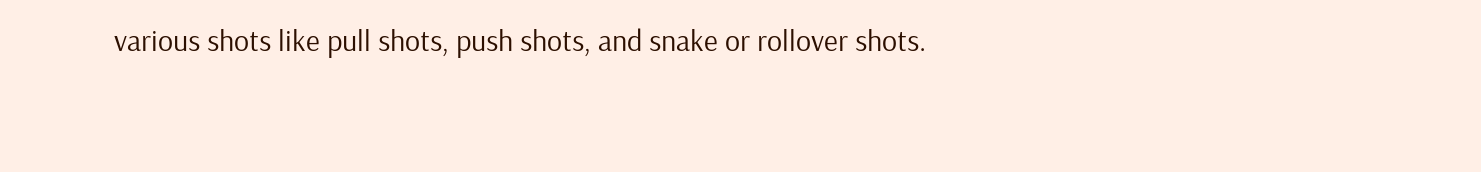various shots like pull shots, push shots, and snake or rollover shots.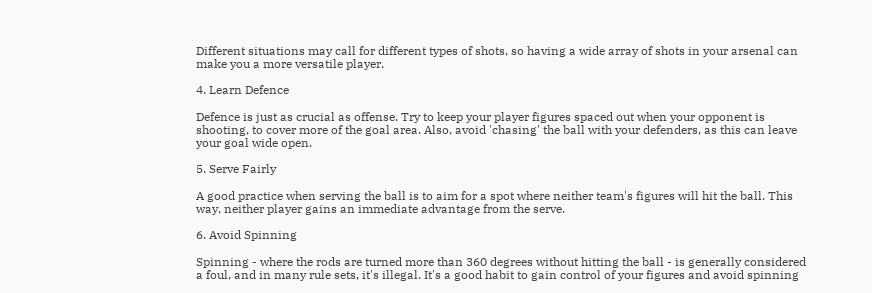Different situations may call for different types of shots, so having a wide array of shots in your arsenal can make you a more versatile player.

4. Learn Defence

Defence is just as crucial as offense. Try to keep your player figures spaced out when your opponent is shooting, to cover more of the goal area. Also, avoid 'chasing' the ball with your defenders, as this can leave your goal wide open.

5. Serve Fairly

A good practice when serving the ball is to aim for a spot where neither team's figures will hit the ball. This way, neither player gains an immediate advantage from the serve.

6. Avoid Spinning

Spinning - where the rods are turned more than 360 degrees without hitting the ball - is generally considered a foul, and in many rule sets, it's illegal. It's a good habit to gain control of your figures and avoid spinning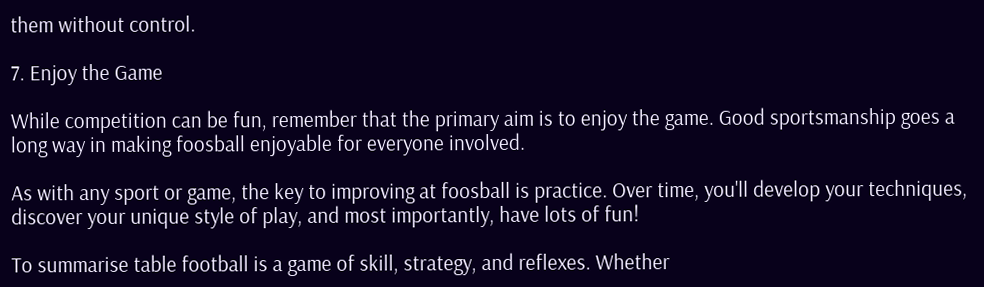them without control.

7. Enjoy the Game

While competition can be fun, remember that the primary aim is to enjoy the game. Good sportsmanship goes a long way in making foosball enjoyable for everyone involved.

As with any sport or game, the key to improving at foosball is practice. Over time, you'll develop your techniques, discover your unique style of play, and most importantly, have lots of fun!

To summarise table football is a game of skill, strategy, and reflexes. Whether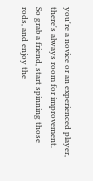you're a novice or an experienced player, there's always room for improvement. So grab a friend, start spinning those rods, and enjoy the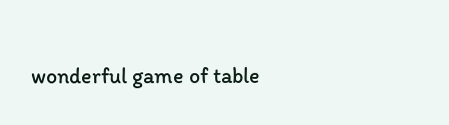wonderful game of table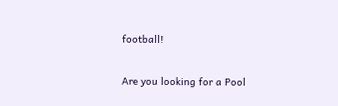football!

Are you looking for a Pool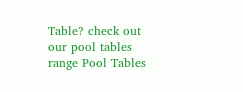Table? check out our pool tables range Pool Tables